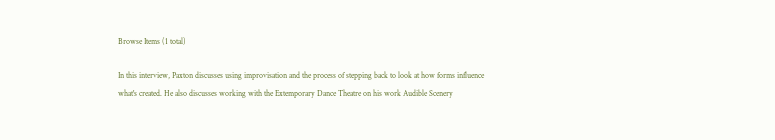Browse Items (1 total)

In this interview, Paxton discusses using improvisation and the process of stepping back to look at how forms influence what's created. He also discusses working with the Extemporary Dance Theatre on his work Audible Scenery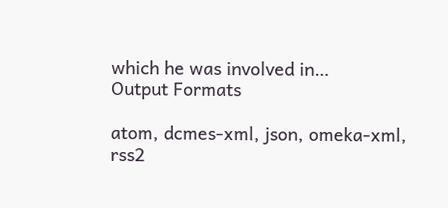which he was involved in…
Output Formats

atom, dcmes-xml, json, omeka-xml, rss2